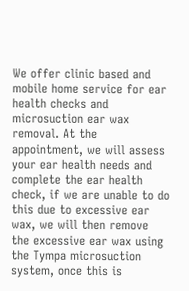We offer clinic based and mobile home service for ear health checks and microsuction ear wax removal. At the appointment, we will assess your ear health needs and complete the ear health check, if we are unable to do this due to excessive ear wax, we will then remove the excessive ear wax using the Tympa microsuction system, once this is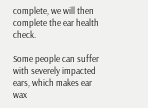complete, we will then complete the ear health check.

Some people can suffer with severely impacted ears, which makes ear wax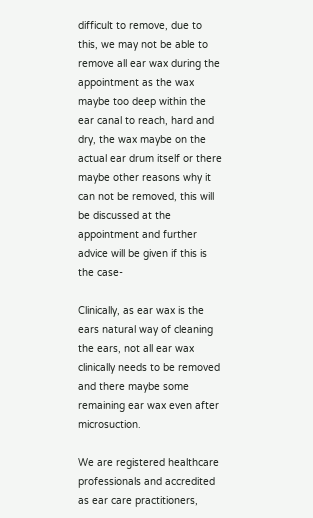difficult to remove, due to this, we may not be able to remove all ear wax during the appointment as the wax maybe too deep within the ear canal to reach, hard and dry, the wax maybe on the actual ear drum itself or there maybe other reasons why it can not be removed, this will be discussed at the appointment and further advice will be given if this is the case-

Clinically, as ear wax is the ears natural way of cleaning the ears, not all ear wax clinically needs to be removed and there maybe some remaining ear wax even after microsuction.

We are registered healthcare professionals and accredited as ear care practitioners,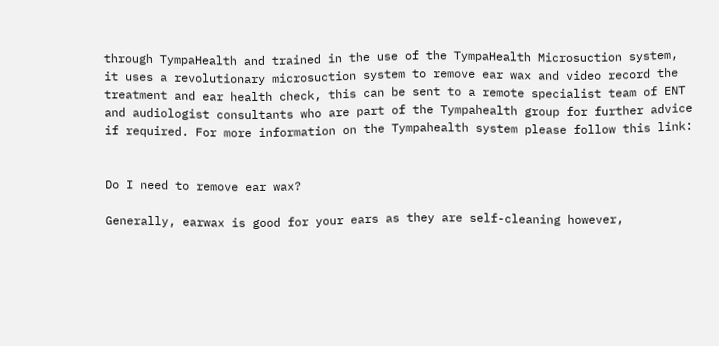through TympaHealth and trained in the use of the TympaHealth Microsuction system, it uses a revolutionary microsuction system to remove ear wax and video record the treatment and ear health check, this can be sent to a remote specialist team of ENT and audiologist consultants who are part of the Tympahealth group for further advice if required. For more information on the Tympahealth system please follow this link:


Do I need to remove ear wax?

Generally, earwax is good for your ears as they are self-cleaning however,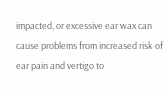impacted, or excessive ear wax can cause problems from increased risk of ear pain and vertigo to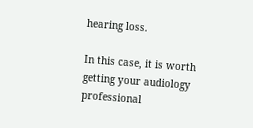hearing loss.

In this case, it is worth getting your audiology professional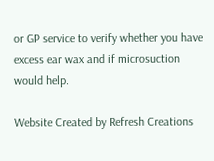or GP service to verify whether you have excess ear wax and if microsuction would help.

Website Created by Refresh Creations